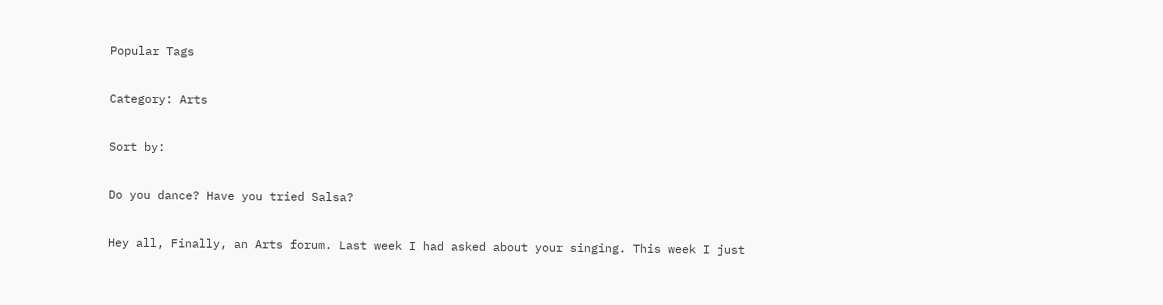Popular Tags

Category: Arts

Sort by:

Do you dance? Have you tried Salsa?

Hey all, Finally, an Arts forum. Last week I had asked about your singing. This week I just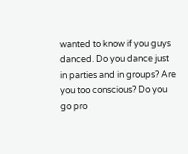wanted to know if you guys danced. Do you dance just in parties and in groups? Are you too conscious? Do you go pro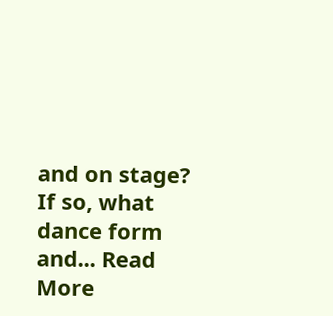and on stage? If so, what dance form and... Read More